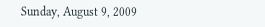Sunday, August 9, 2009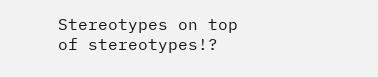Stereotypes on top of stereotypes!?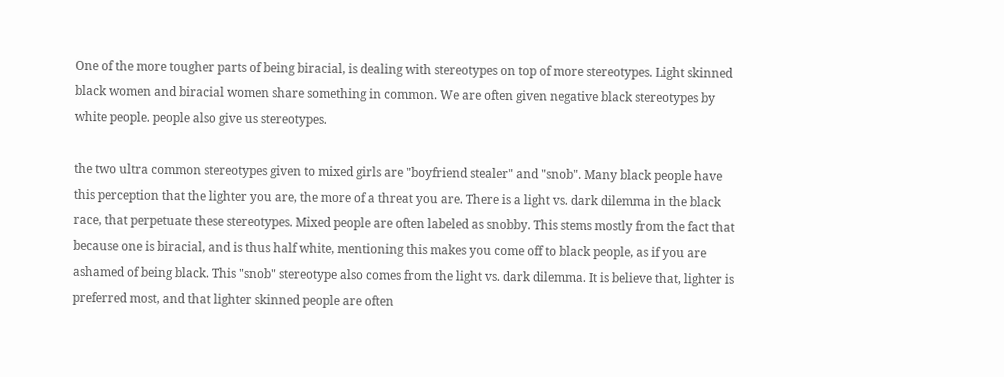One of the more tougher parts of being biracial, is dealing with stereotypes on top of more stereotypes. Light skinned black women and biracial women share something in common. We are often given negative black stereotypes by white people. people also give us stereotypes.

the two ultra common stereotypes given to mixed girls are "boyfriend stealer" and "snob". Many black people have this perception that the lighter you are, the more of a threat you are. There is a light vs. dark dilemma in the black race, that perpetuate these stereotypes. Mixed people are often labeled as snobby. This stems mostly from the fact that because one is biracial, and is thus half white, mentioning this makes you come off to black people, as if you are ashamed of being black. This "snob" stereotype also comes from the light vs. dark dilemma. It is believe that, lighter is preferred most, and that lighter skinned people are often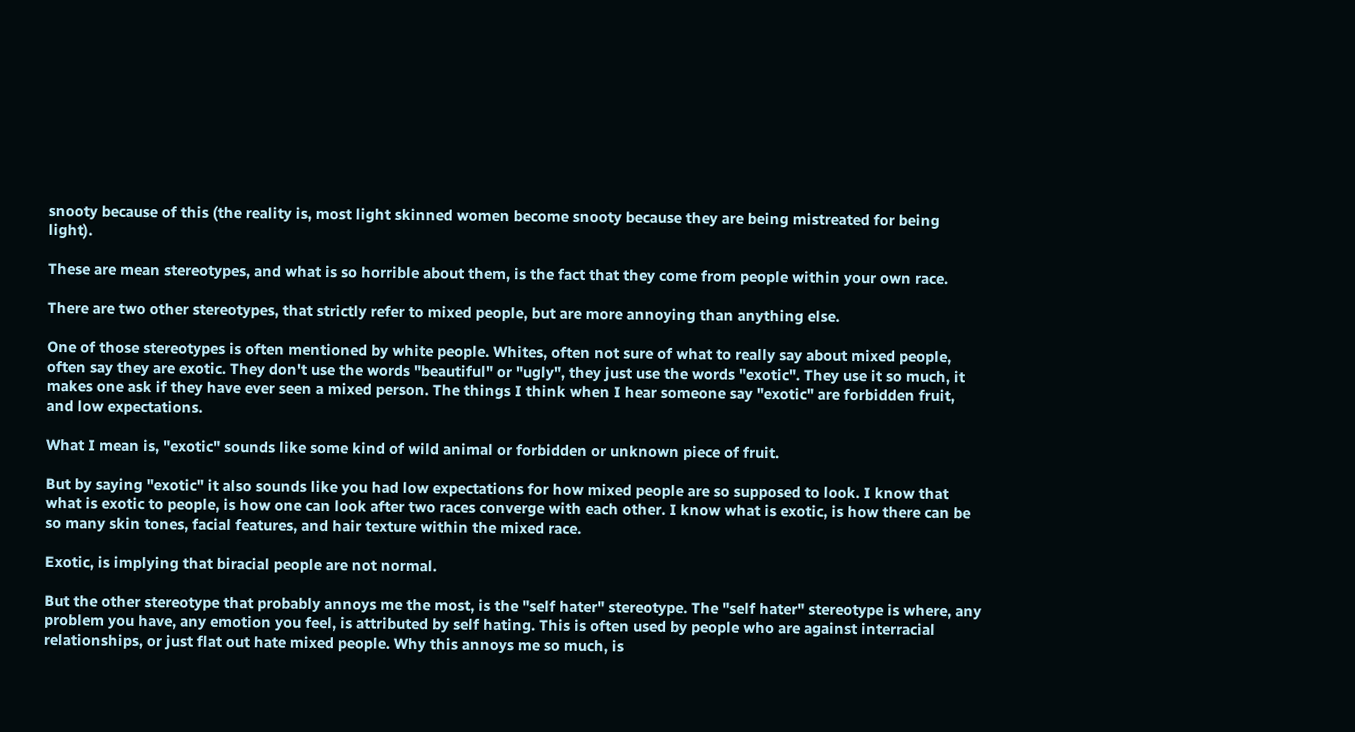snooty because of this (the reality is, most light skinned women become snooty because they are being mistreated for being light).

These are mean stereotypes, and what is so horrible about them, is the fact that they come from people within your own race.

There are two other stereotypes, that strictly refer to mixed people, but are more annoying than anything else.

One of those stereotypes is often mentioned by white people. Whites, often not sure of what to really say about mixed people, often say they are exotic. They don't use the words "beautiful" or "ugly", they just use the words "exotic". They use it so much, it makes one ask if they have ever seen a mixed person. The things I think when I hear someone say "exotic" are forbidden fruit, and low expectations.

What I mean is, "exotic" sounds like some kind of wild animal or forbidden or unknown piece of fruit.

But by saying "exotic" it also sounds like you had low expectations for how mixed people are so supposed to look. I know that what is exotic to people, is how one can look after two races converge with each other. I know what is exotic, is how there can be so many skin tones, facial features, and hair texture within the mixed race.

Exotic, is implying that biracial people are not normal.

But the other stereotype that probably annoys me the most, is the "self hater" stereotype. The "self hater" stereotype is where, any problem you have, any emotion you feel, is attributed by self hating. This is often used by people who are against interracial relationships, or just flat out hate mixed people. Why this annoys me so much, is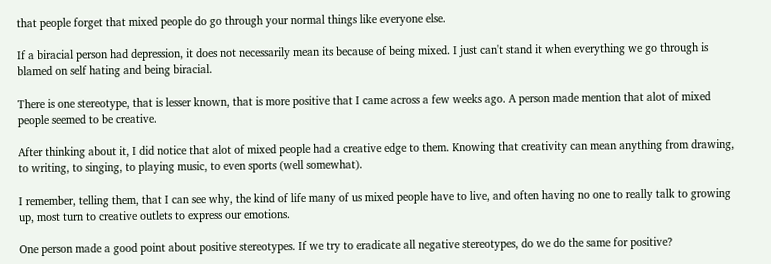that people forget that mixed people do go through your normal things like everyone else.

If a biracial person had depression, it does not necessarily mean its because of being mixed. I just can't stand it when everything we go through is blamed on self hating and being biracial.

There is one stereotype, that is lesser known, that is more positive that I came across a few weeks ago. A person made mention that alot of mixed people seemed to be creative.

After thinking about it, I did notice that alot of mixed people had a creative edge to them. Knowing that creativity can mean anything from drawing, to writing, to singing, to playing music, to even sports (well somewhat).

I remember, telling them, that I can see why, the kind of life many of us mixed people have to live, and often having no one to really talk to growing up, most turn to creative outlets to express our emotions.

One person made a good point about positive stereotypes. If we try to eradicate all negative stereotypes, do we do the same for positive?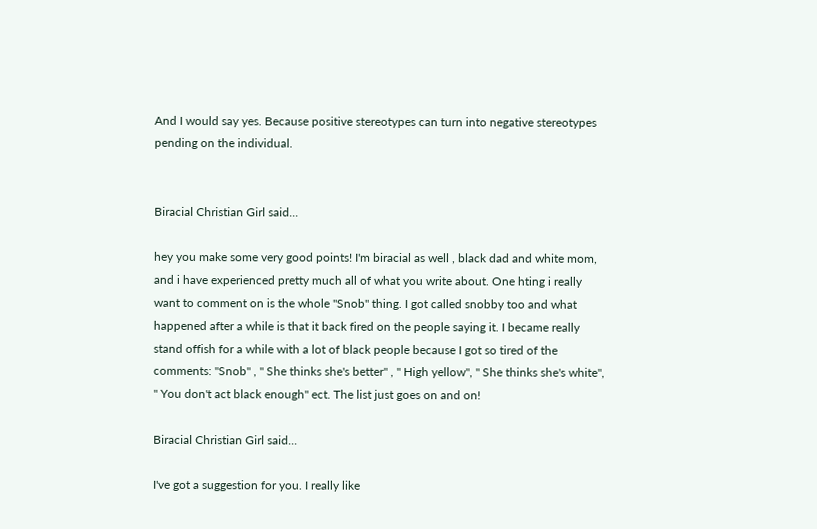And I would say yes. Because positive stereotypes can turn into negative stereotypes pending on the individual.


Biracial Christian Girl said...

hey you make some very good points! I'm biracial as well , black dad and white mom, and i have experienced pretty much all of what you write about. One hting i really want to comment on is the whole "Snob" thing. I got called snobby too and what happened after a while is that it back fired on the people saying it. I became really stand offish for a while with a lot of black people because I got so tired of the comments: "Snob" , " She thinks she's better" , " High yellow", " She thinks she's white", " You don't act black enough" ect. The list just goes on and on!

Biracial Christian Girl said...

I've got a suggestion for you. I really like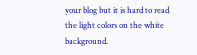your blog but it is hard to read the light colors on the white background.